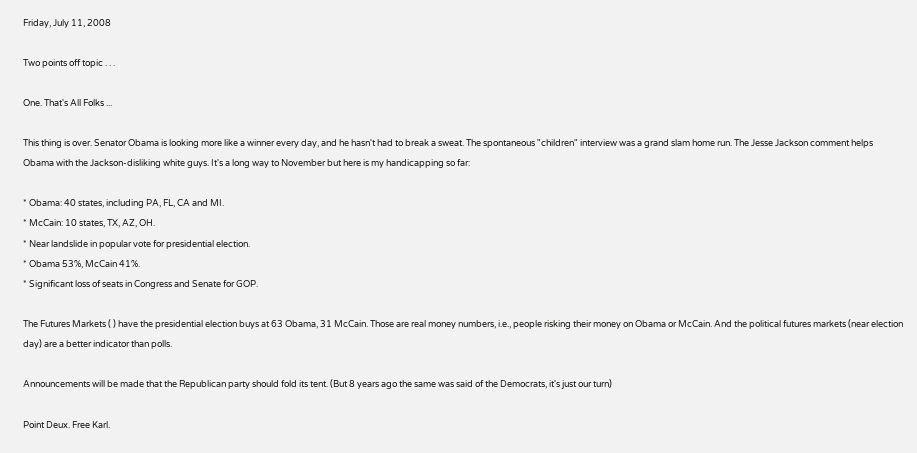Friday, July 11, 2008

Two points off topic . . .

One. That's All Folks ...

This thing is over. Senator Obama is looking more like a winner every day, and he hasn't had to break a sweat. The spontaneous "children" interview was a grand slam home run. The Jesse Jackson comment helps Obama with the Jackson-disliking white guys. It's a long way to November but here is my handicapping so far:

* Obama: 40 states, including PA, FL, CA and MI.
* McCain: 10 states, TX, AZ, OH.
* Near landslide in popular vote for presidential election.
* Obama 53%, McCain 41%.
* Significant loss of seats in Congress and Senate for GOP.

The Futures Markets ( ) have the presidential election buys at 63 Obama, 31 McCain. Those are real money numbers, i.e., people risking their money on Obama or McCain. And the political futures markets (near election day) are a better indicator than polls.

Announcements will be made that the Republican party should fold its tent. (But 8 years ago the same was said of the Democrats, it's just our turn)

Point Deux. Free Karl.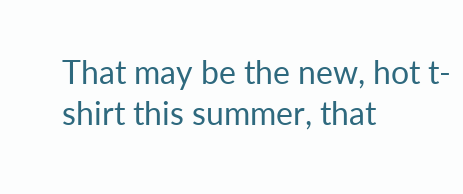That may be the new, hot t-shirt this summer, that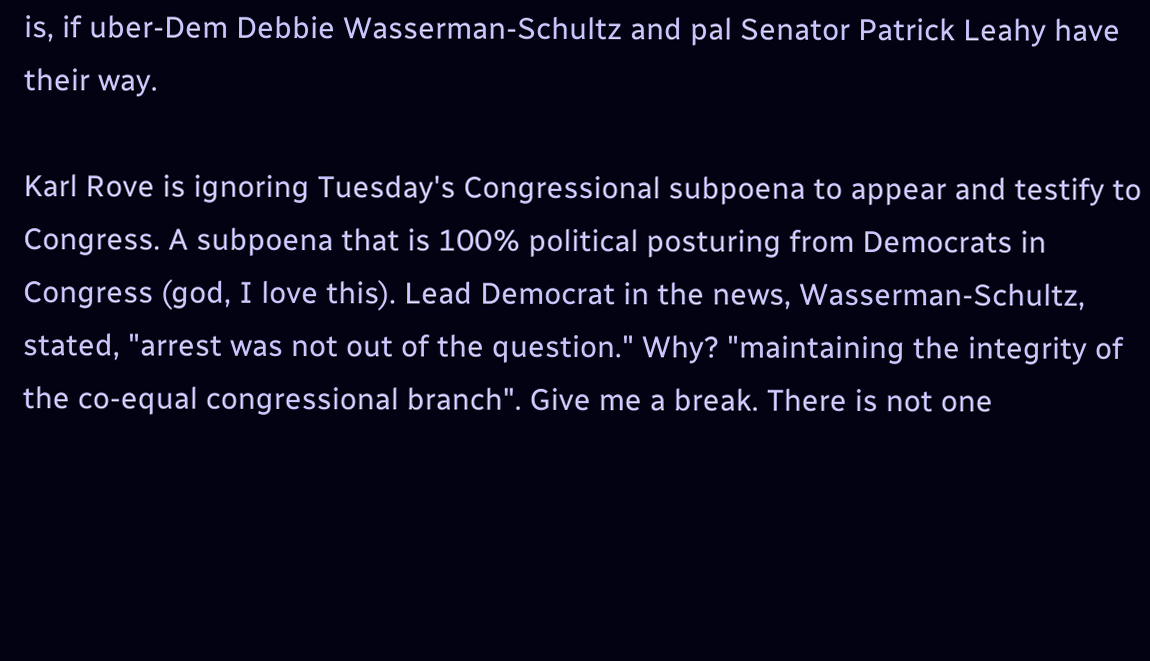is, if uber-Dem Debbie Wasserman-Schultz and pal Senator Patrick Leahy have their way.

Karl Rove is ignoring Tuesday's Congressional subpoena to appear and testify to Congress. A subpoena that is 100% political posturing from Democrats in Congress (god, I love this). Lead Democrat in the news, Wasserman-Schultz, stated, "arrest was not out of the question." Why? "maintaining the integrity of the co-equal congressional branch". Give me a break. There is not one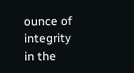ounce of integrity in the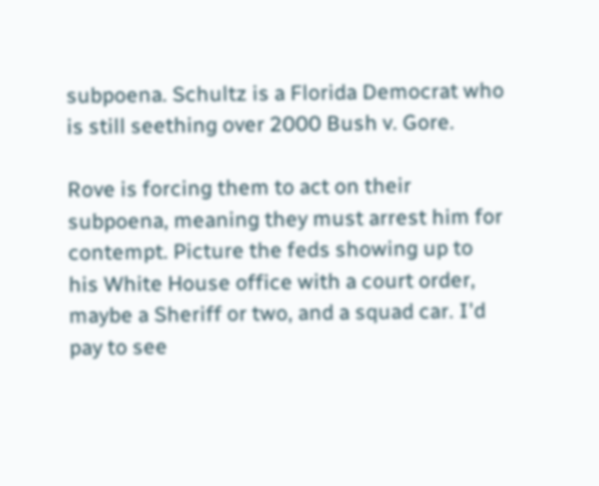subpoena. Schultz is a Florida Democrat who is still seething over 2000 Bush v. Gore.

Rove is forcing them to act on their subpoena, meaning they must arrest him for contempt. Picture the feds showing up to his White House office with a court order, maybe a Sheriff or two, and a squad car. I'd pay to see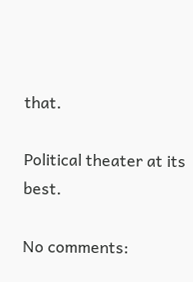that.

Political theater at its best.

No comments: